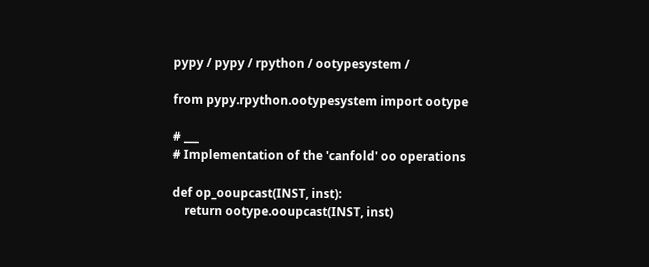pypy / pypy / rpython / ootypesystem /

from pypy.rpython.ootypesystem import ootype

# ___
# Implementation of the 'canfold' oo operations

def op_ooupcast(INST, inst):
    return ootype.ooupcast(INST, inst)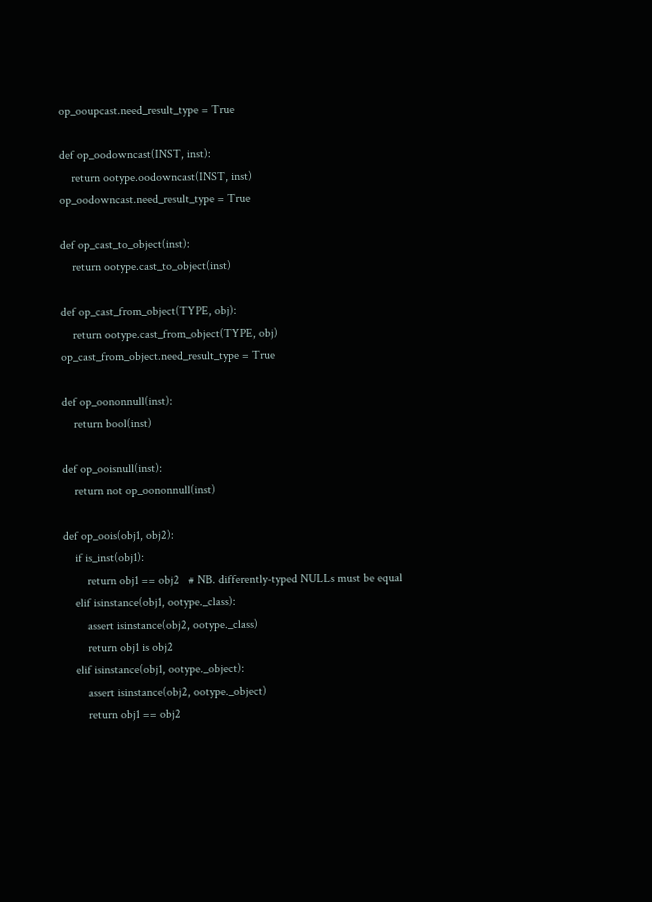op_ooupcast.need_result_type = True

def op_oodowncast(INST, inst):
    return ootype.oodowncast(INST, inst)
op_oodowncast.need_result_type = True

def op_cast_to_object(inst):
    return ootype.cast_to_object(inst)

def op_cast_from_object(TYPE, obj):
    return ootype.cast_from_object(TYPE, obj)
op_cast_from_object.need_result_type = True

def op_oononnull(inst):
    return bool(inst)

def op_ooisnull(inst):
    return not op_oononnull(inst)

def op_oois(obj1, obj2):
    if is_inst(obj1):
        return obj1 == obj2   # NB. differently-typed NULLs must be equal
    elif isinstance(obj1, ootype._class):
        assert isinstance(obj2, ootype._class)
        return obj1 is obj2
    elif isinstance(obj1, ootype._object):
        assert isinstance(obj2, ootype._object)
        return obj1 == obj2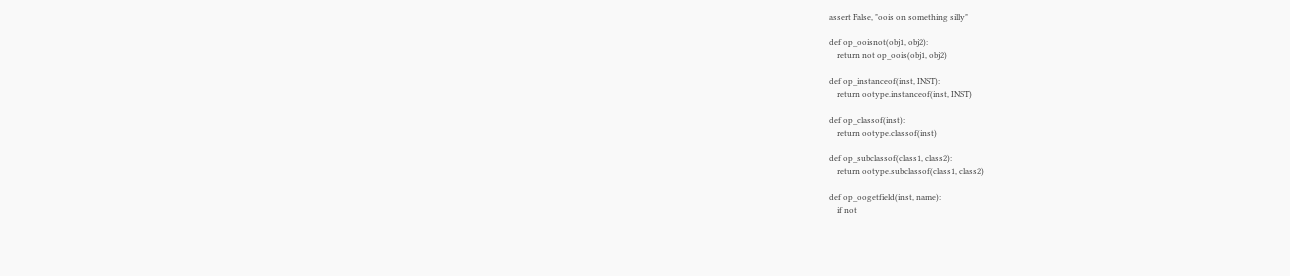assert False, "oois on something silly"

def op_ooisnot(obj1, obj2):
    return not op_oois(obj1, obj2)

def op_instanceof(inst, INST):
    return ootype.instanceof(inst, INST)

def op_classof(inst):
    return ootype.classof(inst)

def op_subclassof(class1, class2):
    return ootype.subclassof(class1, class2)

def op_oogetfield(inst, name):
    if not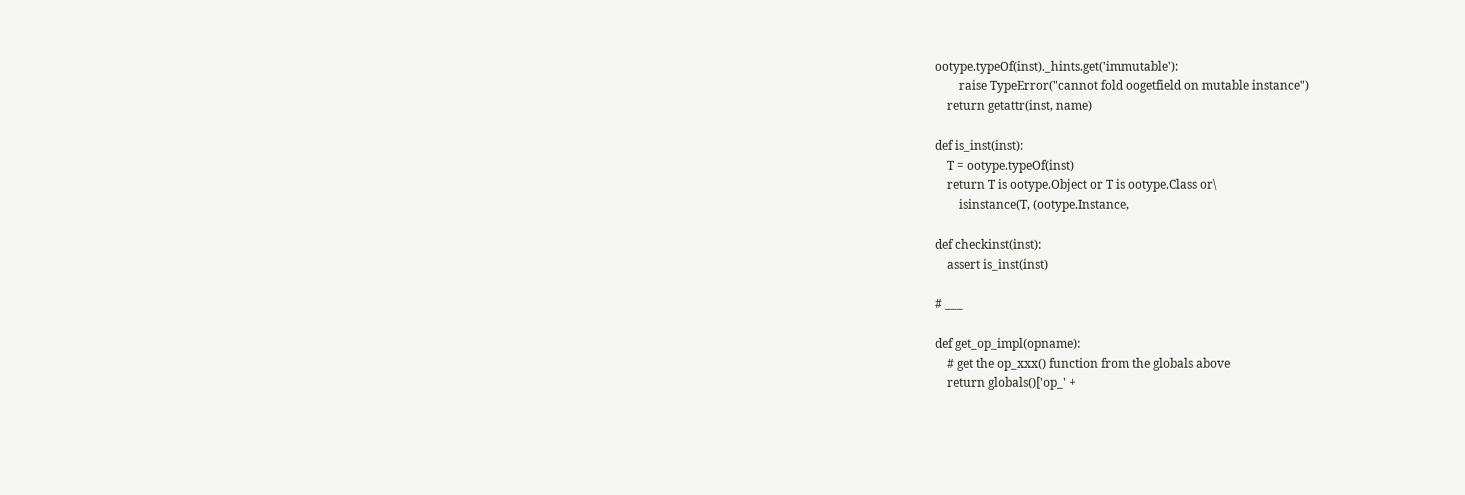ootype.typeOf(inst)._hints.get('immutable'):
        raise TypeError("cannot fold oogetfield on mutable instance")
    return getattr(inst, name)

def is_inst(inst):
    T = ootype.typeOf(inst)
    return T is ootype.Object or T is ootype.Class or\
        isinstance(T, (ootype.Instance,

def checkinst(inst):
    assert is_inst(inst)

# ___

def get_op_impl(opname):
    # get the op_xxx() function from the globals above
    return globals()['op_' +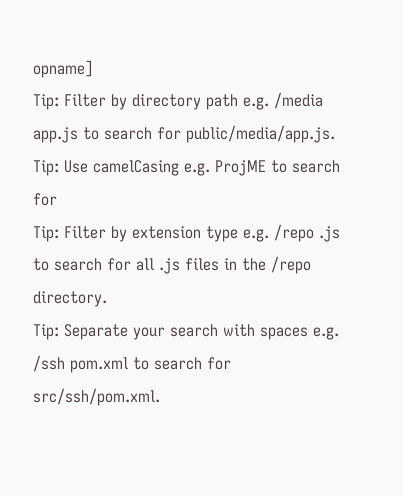opname]
Tip: Filter by directory path e.g. /media app.js to search for public/media/app.js.
Tip: Use camelCasing e.g. ProjME to search for
Tip: Filter by extension type e.g. /repo .js to search for all .js files in the /repo directory.
Tip: Separate your search with spaces e.g. /ssh pom.xml to search for src/ssh/pom.xml.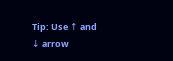Tip: Use ↑ and ↓ arrow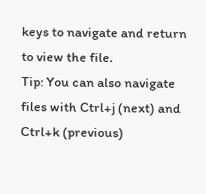keys to navigate and return to view the file.
Tip: You can also navigate files with Ctrl+j (next) and Ctrl+k (previous)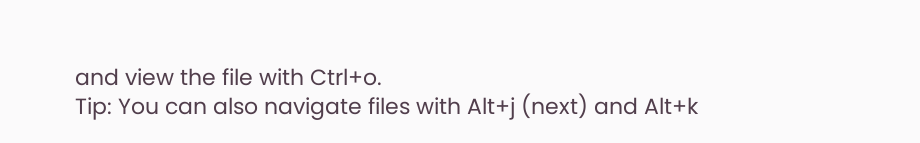and view the file with Ctrl+o.
Tip: You can also navigate files with Alt+j (next) and Alt+k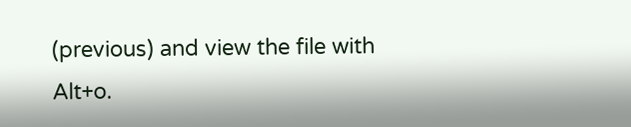(previous) and view the file with Alt+o.